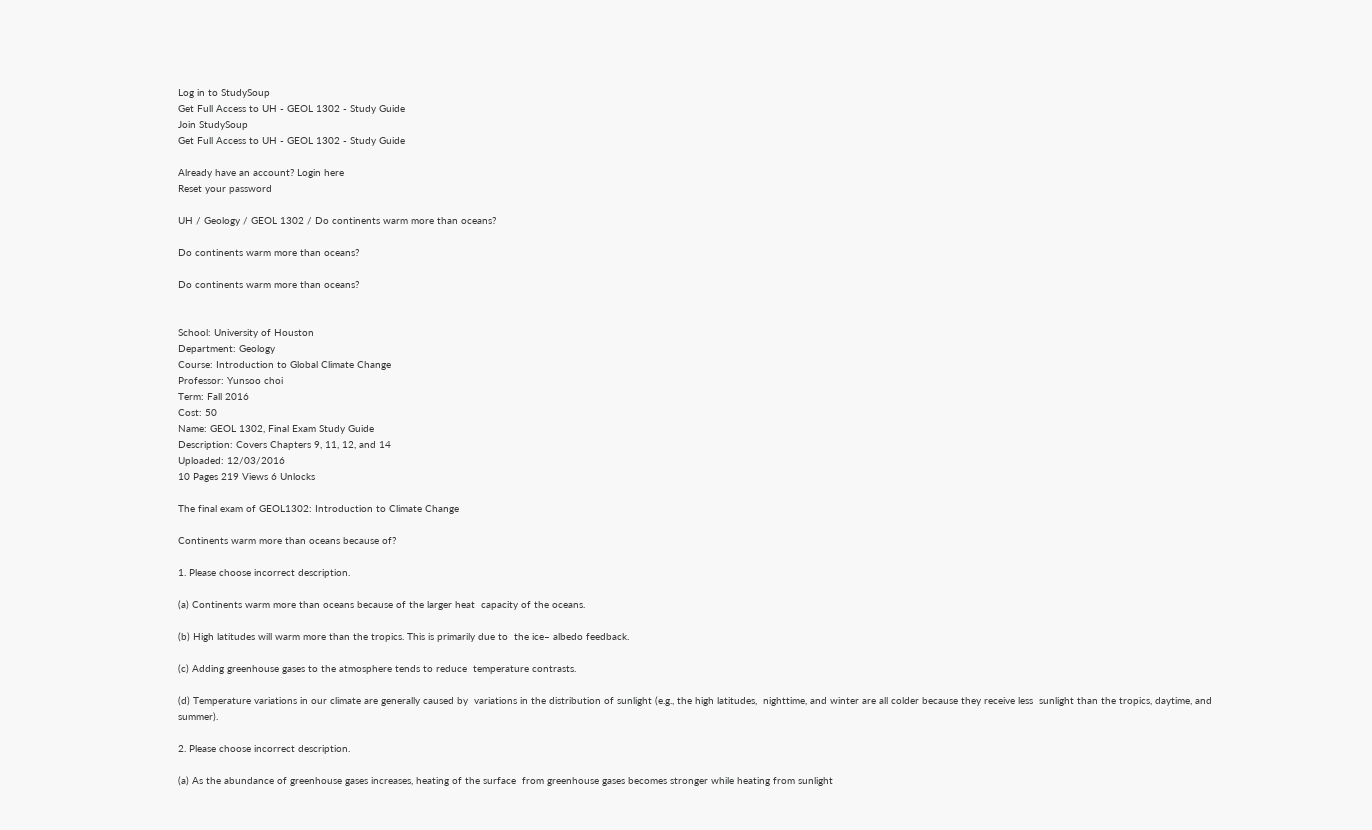Log in to StudySoup
Get Full Access to UH - GEOL 1302 - Study Guide
Join StudySoup
Get Full Access to UH - GEOL 1302 - Study Guide

Already have an account? Login here
Reset your password

UH / Geology / GEOL 1302 / Do continents warm more than oceans?

Do continents warm more than oceans?

Do continents warm more than oceans?


School: University of Houston
Department: Geology
Course: Introduction to Global Climate Change
Professor: Yunsoo choi
Term: Fall 2016
Cost: 50
Name: GEOL 1302, Final Exam Study Guide
Description: Covers Chapters 9, 11, 12, and 14
Uploaded: 12/03/2016
10 Pages 219 Views 6 Unlocks

The final exam of GEOL1302: Introduction to Climate Change

Continents warm more than oceans because of?

1. Please choose incorrect description.

(a) Continents warm more than oceans because of the larger heat  capacity of the oceans.

(b) High latitudes will warm more than the tropics. This is primarily due to  the ice– albedo feedback.

(c) Adding greenhouse gases to the atmosphere tends to reduce  temperature contrasts.

(d) Temperature variations in our climate are generally caused by  variations in the distribution of sunlight (e.g., the high latitudes,  nighttime, and winter are all colder because they receive less  sunlight than the tropics, daytime, and summer).

2. Please choose incorrect description.

(a) As the abundance of greenhouse gases increases, heating of the surface  from greenhouse gases becomes stronger while heating from sunlight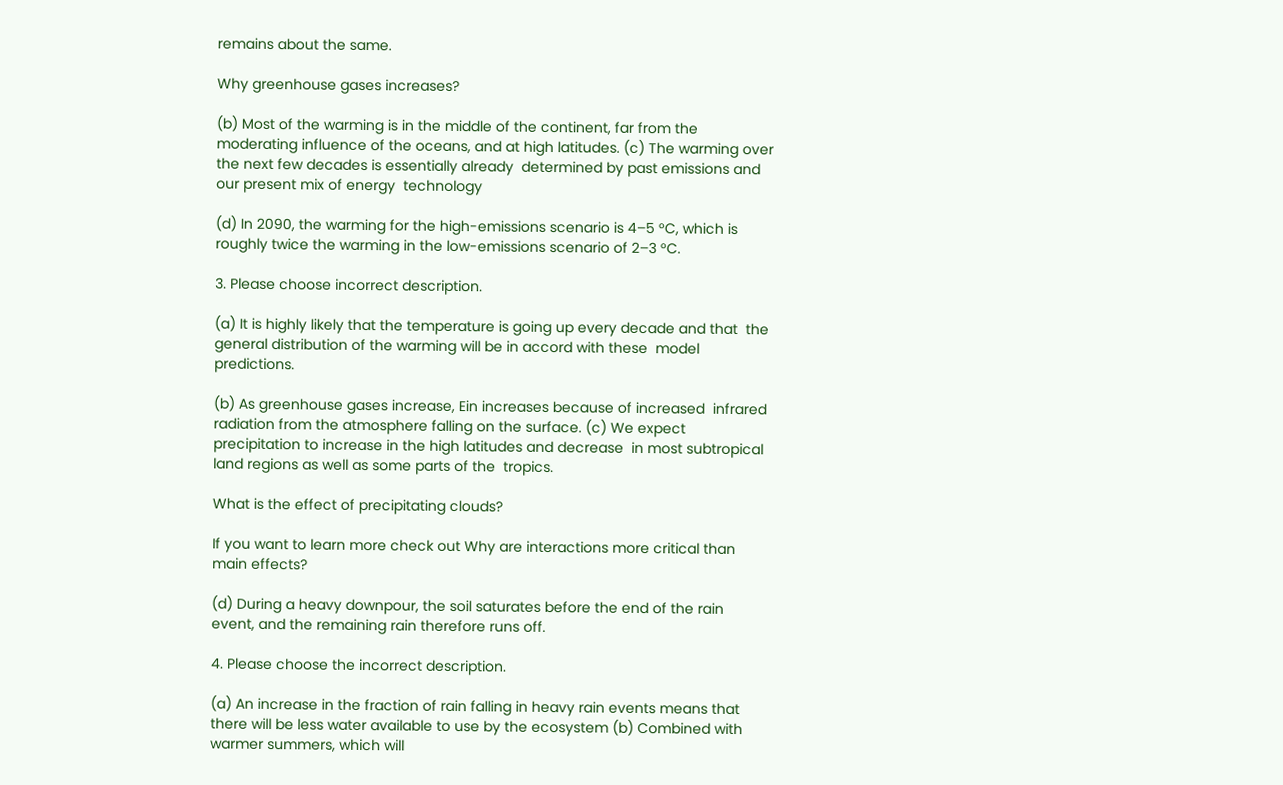remains about the same.

Why greenhouse gases increases?

(b) Most of the warming is in the middle of the continent, far from the  moderating influence of the oceans, and at high latitudes. (c) The warming over the next few decades is essentially already  determined by past emissions and our present mix of energy  technology

(d) In 2090, the warming for the high-emissions scenario is 4–5 °C, which is roughly twice the warming in the low-emissions scenario of 2–3 °C.

3. Please choose incorrect description.

(a) It is highly likely that the temperature is going up every decade and that  the general distribution of the warming will be in accord with these  model predictions.

(b) As greenhouse gases increase, Ein increases because of increased  infrared radiation from the atmosphere falling on the surface. (c) We expect precipitation to increase in the high latitudes and decrease  in most subtropical land regions as well as some parts of the  tropics.

What is the effect of precipitating clouds?

If you want to learn more check out Why are interactions more critical than main effects?

(d) During a heavy downpour, the soil saturates before the end of the rain  event, and the remaining rain therefore runs off.

4. Please choose the incorrect description.

(a) An increase in the fraction of rain falling in heavy rain events means that  there will be less water available to use by the ecosystem (b) Combined with warmer summers, which will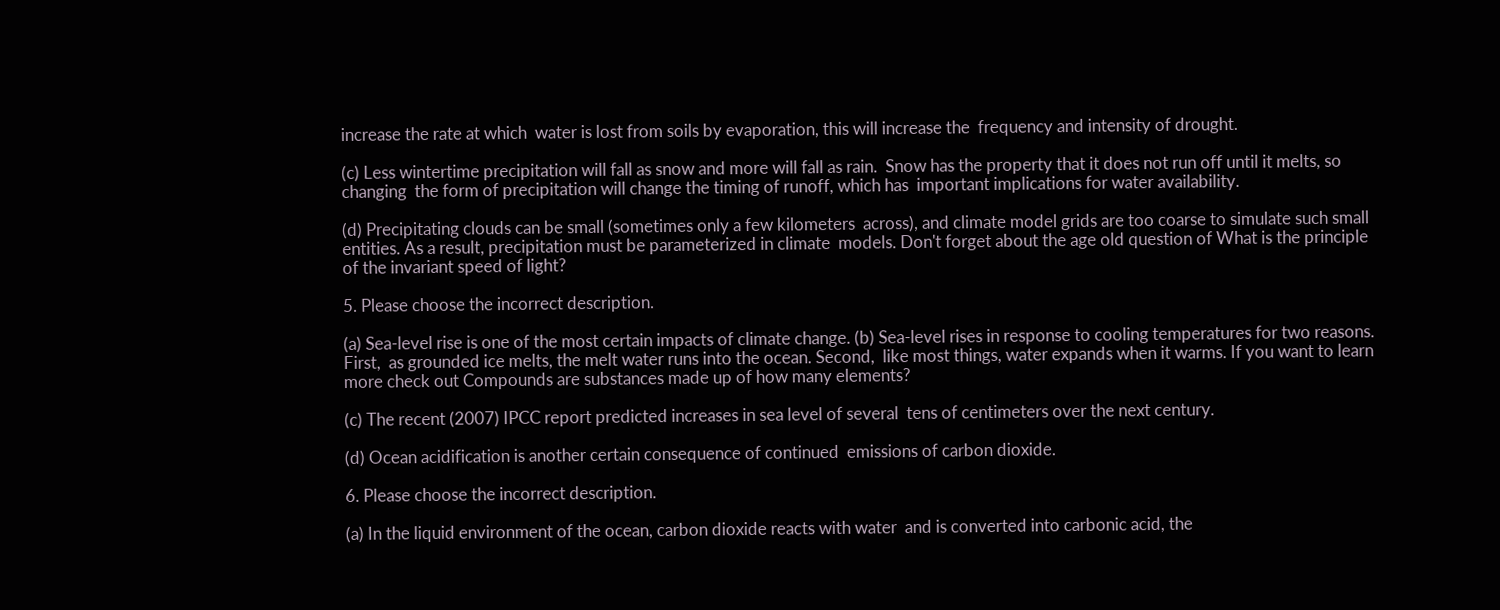increase the rate at which  water is lost from soils by evaporation, this will increase the  frequency and intensity of drought.

(c) Less wintertime precipitation will fall as snow and more will fall as rain.  Snow has the property that it does not run off until it melts, so changing  the form of precipitation will change the timing of runoff, which has  important implications for water availability.

(d) Precipitating clouds can be small (sometimes only a few kilometers  across), and climate model grids are too coarse to simulate such small  entities. As a result, precipitation must be parameterized in climate  models. Don't forget about the age old question of What is the principle of the invariant speed of light?

5. Please choose the incorrect description.

(a) Sea-level rise is one of the most certain impacts of climate change. (b) Sea-level rises in response to cooling temperatures for two reasons. First,  as grounded ice melts, the melt water runs into the ocean. Second,  like most things, water expands when it warms. If you want to learn more check out Compounds are substances made up of how many elements?

(c) The recent (2007) IPCC report predicted increases in sea level of several  tens of centimeters over the next century.

(d) Ocean acidification is another certain consequence of continued  emissions of carbon dioxide.

6. Please choose the incorrect description.

(a) In the liquid environment of the ocean, carbon dioxide reacts with water  and is converted into carbonic acid, the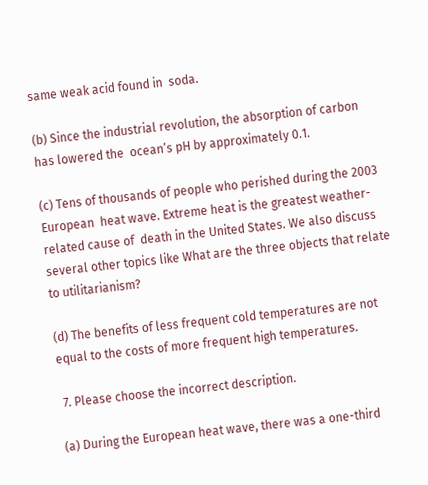same weak acid found in  soda.

(b) Since the industrial revolution, the absorption of carbon has lowered the  ocean’s pH by approximately 0.1.

(c) Tens of thousands of people who perished during the 2003 European  heat wave. Extreme heat is the greatest weather-related cause of  death in the United States. We also discuss several other topics like What are the three objects that relate to utilitarianism?

(d) The benefits of less frequent cold temperatures are not equal to the costs of more frequent high temperatures.

 7. Please choose the incorrect description.

(a) During the European heat wave, there was a one-third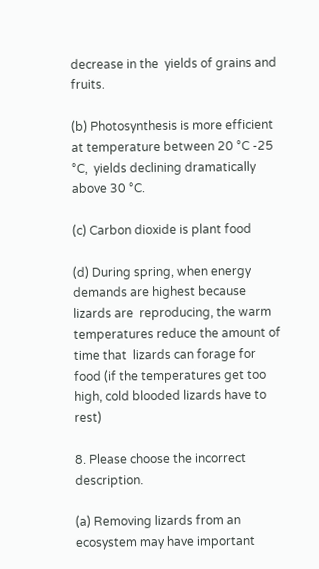decrease in the  yields of grains and fruits.

(b) Photosynthesis is more efficient at temperature between 20 °C -25 °C,  yields declining dramatically above 30 °C.

(c) Carbon dioxide is plant food

(d) During spring, when energy demands are highest because lizards are  reproducing, the warm temperatures reduce the amount of time that  lizards can forage for food (if the temperatures get too high, cold blooded lizards have to rest)

8. Please choose the incorrect description.

(a) Removing lizards from an ecosystem may have important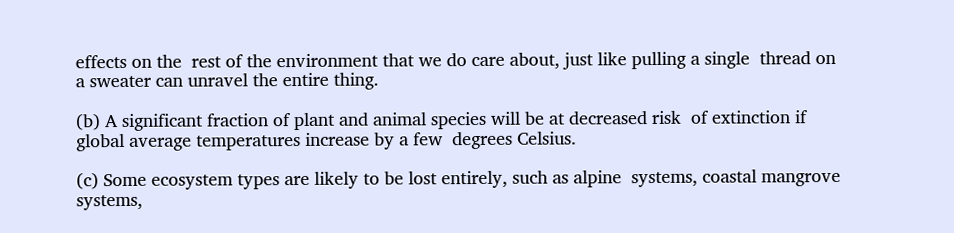effects on the  rest of the environment that we do care about, just like pulling a single  thread on a sweater can unravel the entire thing.

(b) A significant fraction of plant and animal species will be at decreased risk  of extinction if global average temperatures increase by a few  degrees Celsius.

(c) Some ecosystem types are likely to be lost entirely, such as alpine  systems, coastal mangrove systems,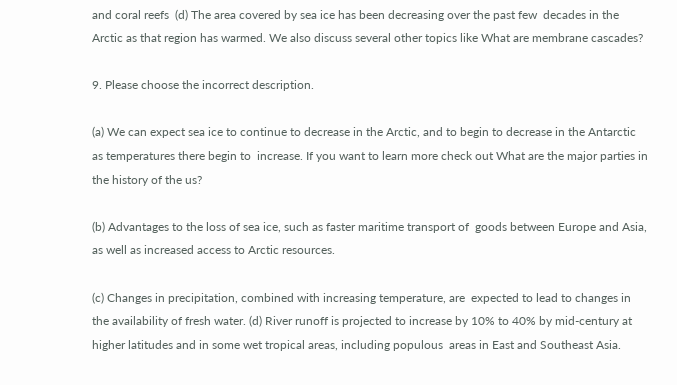and coral reefs  (d) The area covered by sea ice has been decreasing over the past few  decades in the Arctic as that region has warmed. We also discuss several other topics like What are membrane cascades?

9. Please choose the incorrect description.

(a) We can expect sea ice to continue to decrease in the Arctic, and to begin to decrease in the Antarctic as temperatures there begin to  increase. If you want to learn more check out What are the major parties in the history of the us?

(b) Advantages to the loss of sea ice, such as faster maritime transport of  goods between Europe and Asia, as well as increased access to Arctic resources.

(c) Changes in precipitation, combined with increasing temperature, are  expected to lead to changes in the availability of fresh water. (d) River runoff is projected to increase by 10% to 40% by mid-century at  higher latitudes and in some wet tropical areas, including populous  areas in East and Southeast Asia.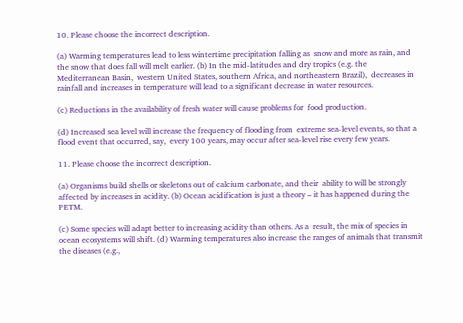10. Please choose the incorrect description.

(a) Warming temperatures lead to less wintertime precipitation falling as  snow and more as rain, and the snow that does fall will melt earlier. (b) In the mid-latitudes and dry tropics (e.g. the Mediterranean Basin,  western United States, southern Africa, and northeastern Brazil),  decreases in rainfall and increases in temperature will lead to a significant decrease in water resources.

(c) Reductions in the availability of fresh water will cause problems for  food production.

(d) Increased sea level will increase the frequency of flooding from  extreme sea-level events, so that a flood event that occurred, say,  every 100 years, may occur after sea-level rise every few years.

11. Please choose the incorrect description.

(a) Organisms build shells or skeletons out of calcium carbonate, and their  ability to will be strongly affected by increases in acidity. (b) Ocean acidification is just a theory – it has happened during the  PETM.

(c) Some species will adapt better to increasing acidity than others. As a  result, the mix of species in ocean ecosystems will shift. (d) Warming temperatures also increase the ranges of animals that transmit  the diseases (e.g.,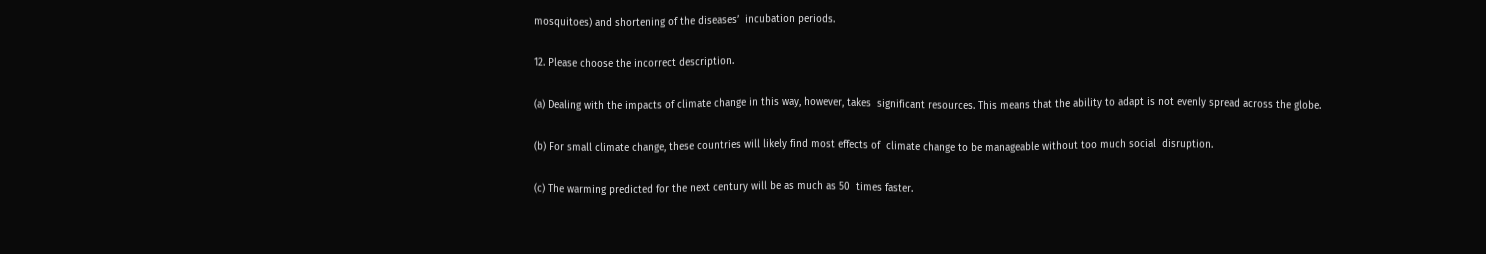mosquitoes) and shortening of the diseases’  incubation periods.

12. Please choose the incorrect description.

(a) Dealing with the impacts of climate change in this way, however, takes  significant resources. This means that the ability to adapt is not evenly spread across the globe.

(b) For small climate change, these countries will likely find most effects of  climate change to be manageable without too much social  disruption.

(c) The warming predicted for the next century will be as much as 50  times faster.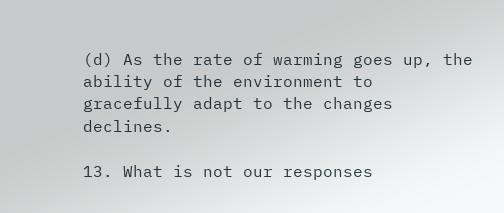(d) As the rate of warming goes up, the ability of the environment to  gracefully adapt to the changes declines.

13. What is not our responses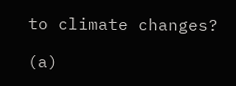to climate changes?

(a)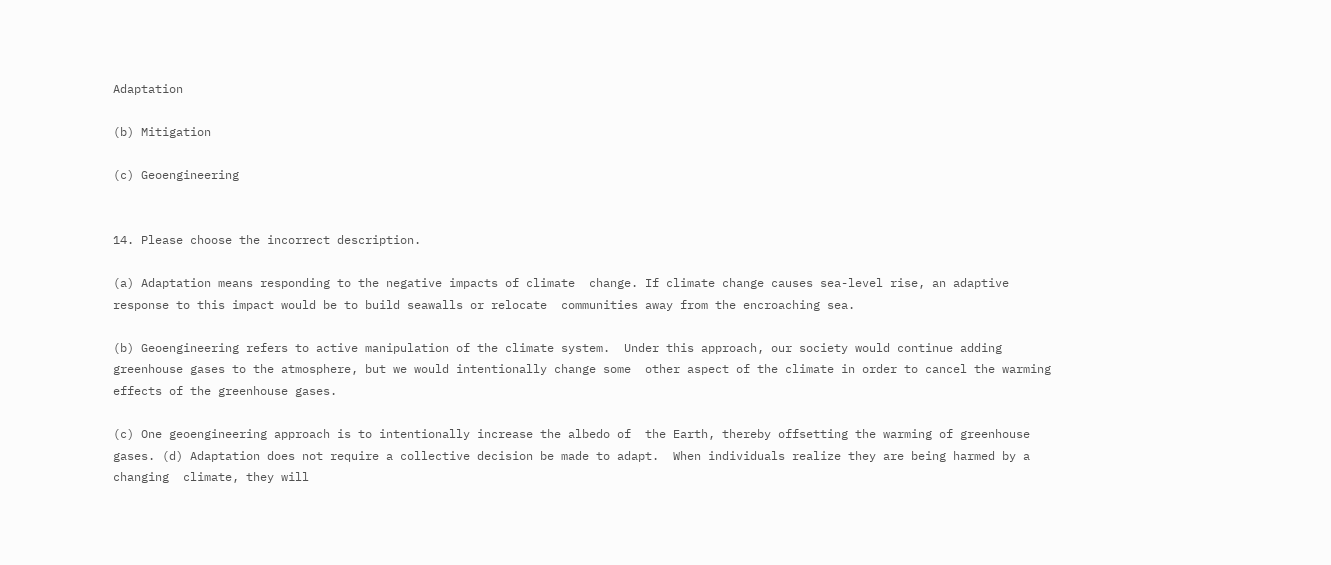Adaptation

(b) Mitigation

(c) Geoengineering


14. Please choose the incorrect description.

(a) Adaptation means responding to the negative impacts of climate  change. If climate change causes sea-level rise, an adaptive  response to this impact would be to build seawalls or relocate  communities away from the encroaching sea.

(b) Geoengineering refers to active manipulation of the climate system.  Under this approach, our society would continue adding greenhouse gases to the atmosphere, but we would intentionally change some  other aspect of the climate in order to cancel the warming effects of the greenhouse gases.

(c) One geoengineering approach is to intentionally increase the albedo of  the Earth, thereby offsetting the warming of greenhouse gases. (d) Adaptation does not require a collective decision be made to adapt.  When individuals realize they are being harmed by a changing  climate, they will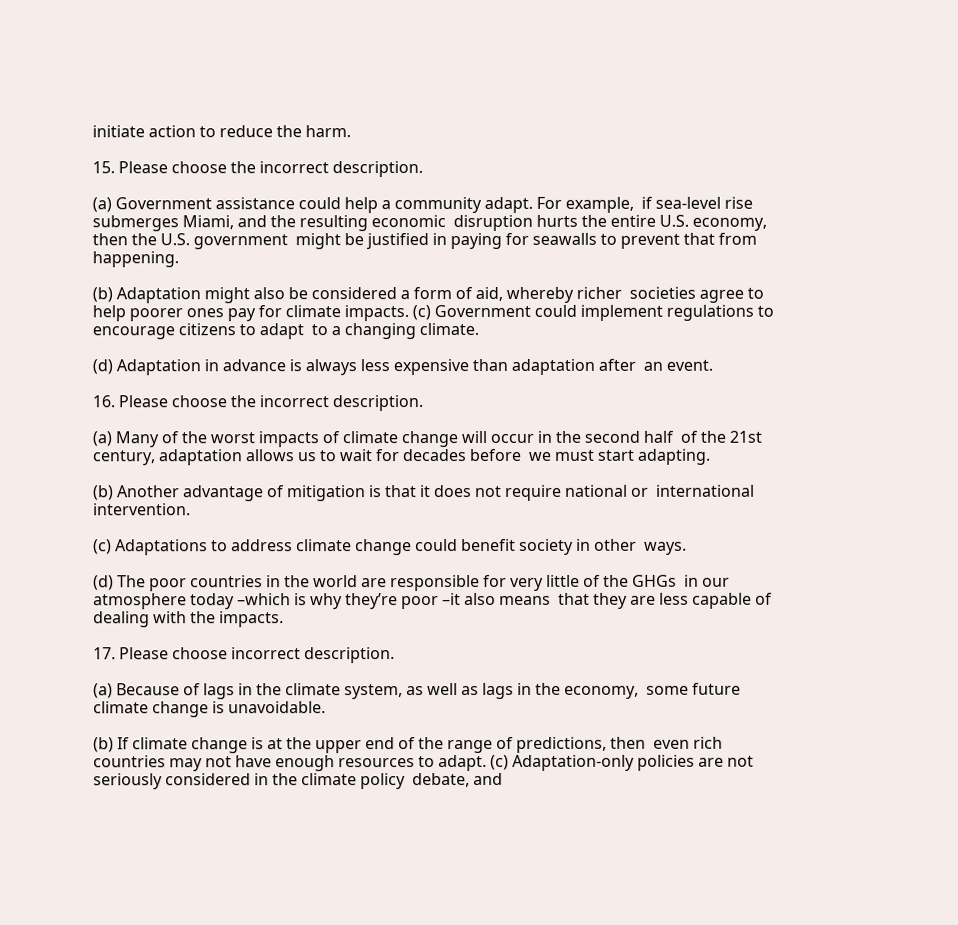initiate action to reduce the harm.

15. Please choose the incorrect description.

(a) Government assistance could help a community adapt. For example,  if sea-level rise submerges Miami, and the resulting economic  disruption hurts the entire U.S. economy, then the U.S. government  might be justified in paying for seawalls to prevent that from  happening.

(b) Adaptation might also be considered a form of aid, whereby richer  societies agree to help poorer ones pay for climate impacts. (c) Government could implement regulations to encourage citizens to adapt  to a changing climate.

(d) Adaptation in advance is always less expensive than adaptation after  an event.

16. Please choose the incorrect description.

(a) Many of the worst impacts of climate change will occur in the second half  of the 21st century, adaptation allows us to wait for decades before  we must start adapting.

(b) Another advantage of mitigation is that it does not require national or  international intervention.

(c) Adaptations to address climate change could benefit society in other  ways.

(d) The poor countries in the world are responsible for very little of the GHGs  in our atmosphere today –which is why they’re poor –it also means  that they are less capable of dealing with the impacts.

17. Please choose incorrect description.

(a) Because of lags in the climate system, as well as lags in the economy,  some future climate change is unavoidable.

(b) If climate change is at the upper end of the range of predictions, then  even rich countries may not have enough resources to adapt. (c) Adaptation-only policies are not seriously considered in the climate policy  debate, and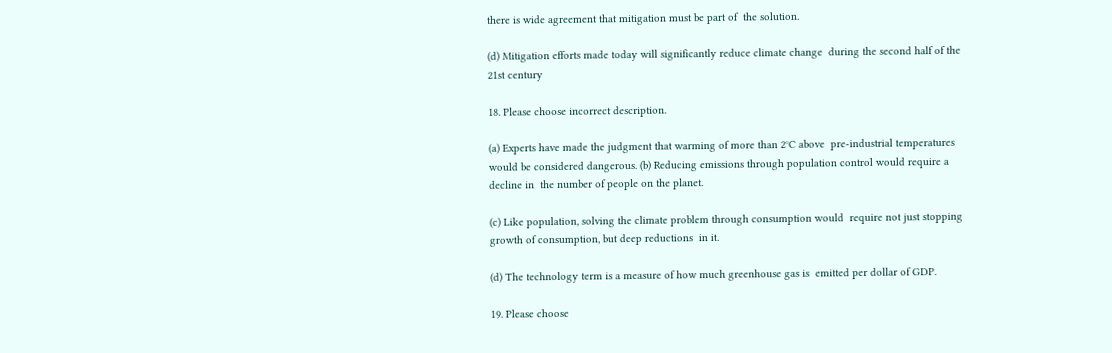there is wide agreement that mitigation must be part of  the solution.

(d) Mitigation efforts made today will significantly reduce climate change  during the second half of the 21st century

18. Please choose incorrect description.

(a) Experts have made the judgment that warming of more than 2°C above  pre-industrial temperatures would be considered dangerous. (b) Reducing emissions through population control would require a decline in  the number of people on the planet.

(c) Like population, solving the climate problem through consumption would  require not just stopping growth of consumption, but deep reductions  in it.

(d) The technology term is a measure of how much greenhouse gas is  emitted per dollar of GDP.

19. Please choose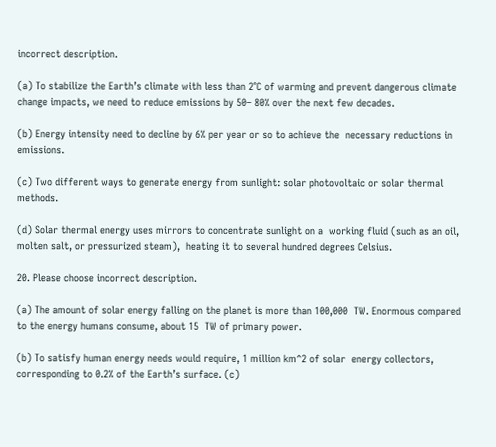incorrect description.

(a) To stabilize the Earth’s climate with less than 2°C of warming and prevent dangerous climate change impacts, we need to reduce emissions by 50– 80% over the next few decades.

(b) Energy intensity need to decline by 6% per year or so to achieve the  necessary reductions in emissions.

(c) Two different ways to generate energy from sunlight: solar photovoltaic or solar thermal methods.

(d) Solar thermal energy uses mirrors to concentrate sunlight on a  working fluid (such as an oil, molten salt, or pressurized steam),  heating it to several hundred degrees Celsius.

20. Please choose incorrect description.

(a) The amount of solar energy falling on the planet is more than 100,000  TW. Enormous compared to the energy humans consume, about 15  TW of primary power.

(b) To satisfy human energy needs would require, 1 million km^2 of solar  energy collectors, corresponding to 0.2% of the Earth’s surface. (c)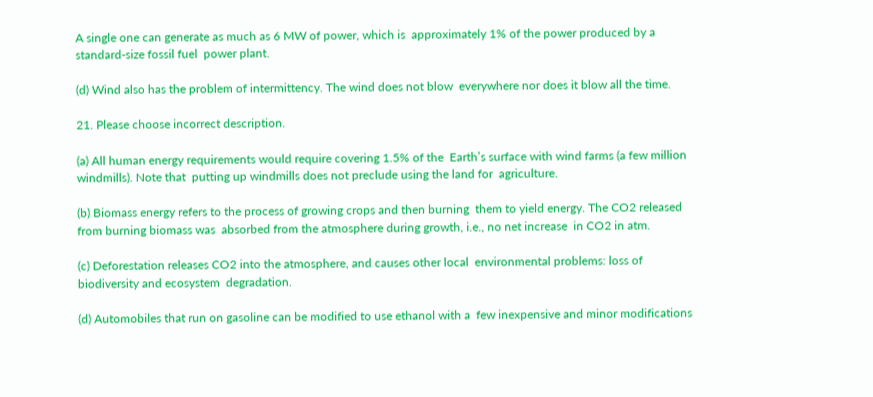A single one can generate as much as 6 MW of power, which is  approximately 1% of the power produced by a standard-size fossil fuel  power plant.

(d) Wind also has the problem of intermittency. The wind does not blow  everywhere nor does it blow all the time.

21. Please choose incorrect description.

(a) All human energy requirements would require covering 1.5% of the  Earth’s surface with wind farms (a few million windmills). Note that  putting up windmills does not preclude using the land for  agriculture.

(b) Biomass energy refers to the process of growing crops and then burning  them to yield energy. The CO2 released from burning biomass was  absorbed from the atmosphere during growth, i.e., no net increase  in CO2 in atm.

(c) Deforestation releases CO2 into the atmosphere, and causes other local  environmental problems: loss of biodiversity and ecosystem  degradation.

(d) Automobiles that run on gasoline can be modified to use ethanol with a  few inexpensive and minor modifications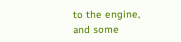to the engine, and some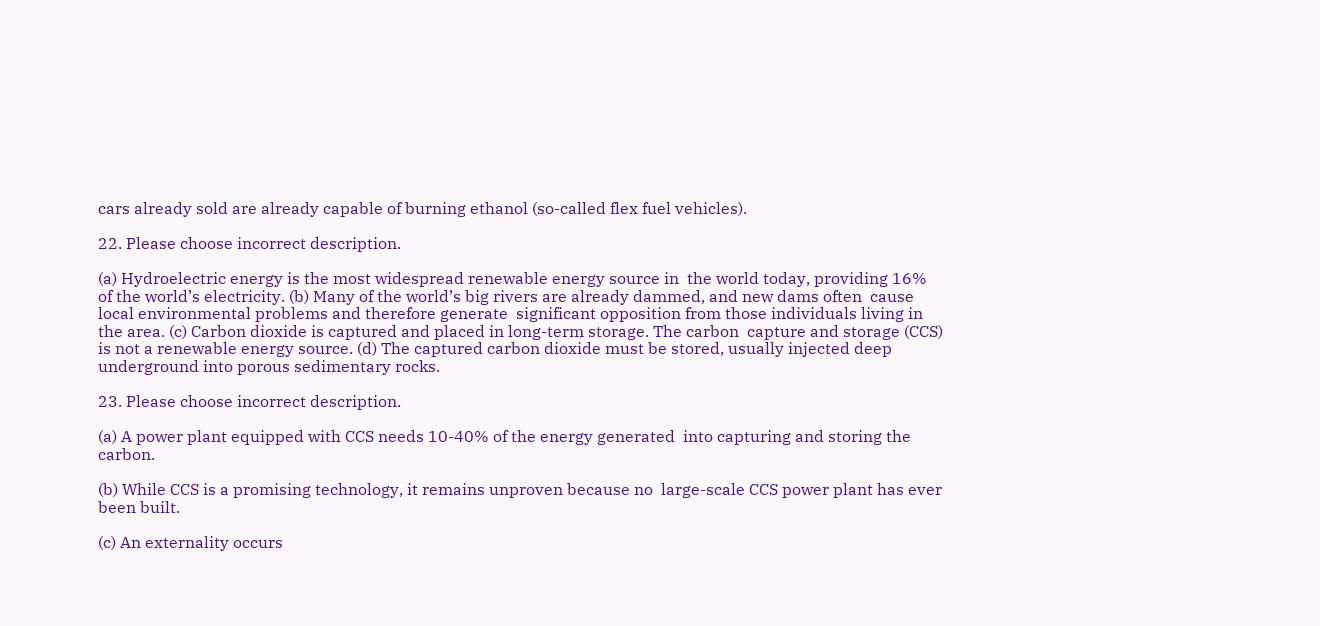cars already sold are already capable of burning ethanol (so-called flex fuel vehicles).

22. Please choose incorrect description.

(a) Hydroelectric energy is the most widespread renewable energy source in  the world today, providing 16% of the world’s electricity. (b) Many of the world’s big rivers are already dammed, and new dams often  cause local environmental problems and therefore generate  significant opposition from those individuals living in the area. (c) Carbon dioxide is captured and placed in long-term storage. The carbon  capture and storage (CCS) is not a renewable energy source. (d) The captured carbon dioxide must be stored, usually injected deep  underground into porous sedimentary rocks.

23. Please choose incorrect description.

(a) A power plant equipped with CCS needs 10-40% of the energy generated  into capturing and storing the carbon.

(b) While CCS is a promising technology, it remains unproven because no  large-scale CCS power plant has ever been built.

(c) An externality occurs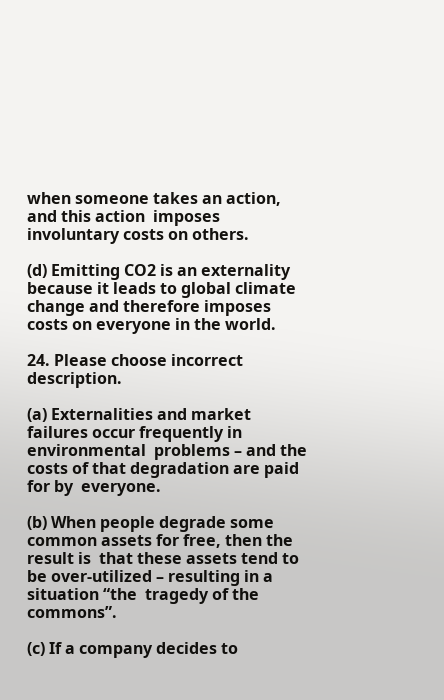when someone takes an action, and this action  imposes involuntary costs on others.

(d) Emitting CO2 is an externality because it leads to global climate  change and therefore imposes costs on everyone in the world.

24. Please choose incorrect description.

(a) Externalities and market failures occur frequently in environmental  problems – and the costs of that degradation are paid for by  everyone.

(b) When people degrade some common assets for free, then the result is  that these assets tend to be over-utilized – resulting in a situation “the  tragedy of the commons”.

(c) If a company decides to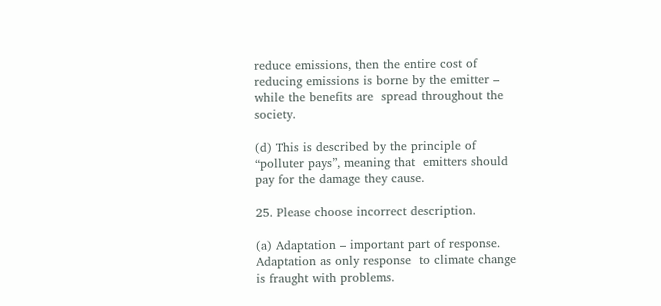reduce emissions, then the entire cost of  reducing emissions is borne by the emitter – while the benefits are  spread throughout the society.

(d) This is described by the principle of “polluter pays”, meaning that  emitters should pay for the damage they cause.

25. Please choose incorrect description.

(a) Adaptation – important part of response. Adaptation as only response  to climate change is fraught with problems.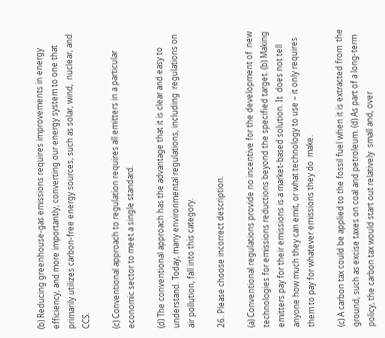(b) Reducing greenhouse-gas emissions requires improvements in energy  efficiency, and more importantly, converting our energy system to one that  primarily utilizes carbon-free energy sources, such as solar, wind,  nuclear, and CCS.

(c) Conventional approach to regulation requires all emitters in a particular  economic sector to meet a single standard.

(d) The conventional approach has the advantage that it is clear and easy to understand. Today, many environmental regulations, including  regulations on air pollution, fall into this category.

26. Please choose incorrect description.

(a) Conventional regulations provide no incentive for the development of  new technologies for emissions reductions beyond the specified target. (b) Making emitters pay for their emissions is a market-based solution. It  does not tell anyone how much they can emit, or what technology to use – it only requires them to pay for whatever emissions they do  make.

(c) A carbon tax could be applied to the fossil fuel when it is extracted from  the ground, such as excise taxes on coal and petroleum. (d) As part of a long-term policy, the carbon tax would start out relatively  small and, over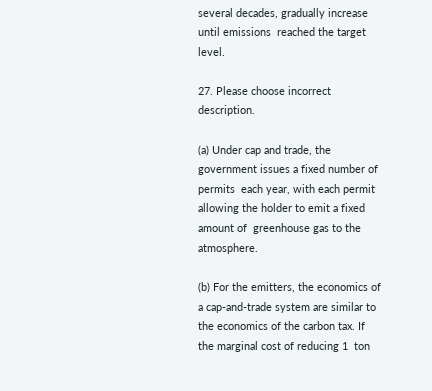several decades, gradually increase until emissions  reached the target level.

27. Please choose incorrect description.

(a) Under cap and trade, the government issues a fixed number of permits  each year, with each permit allowing the holder to emit a fixed amount of  greenhouse gas to the atmosphere.

(b) For the emitters, the economics of a cap-and-trade system are similar to  the economics of the carbon tax. If the marginal cost of reducing 1  ton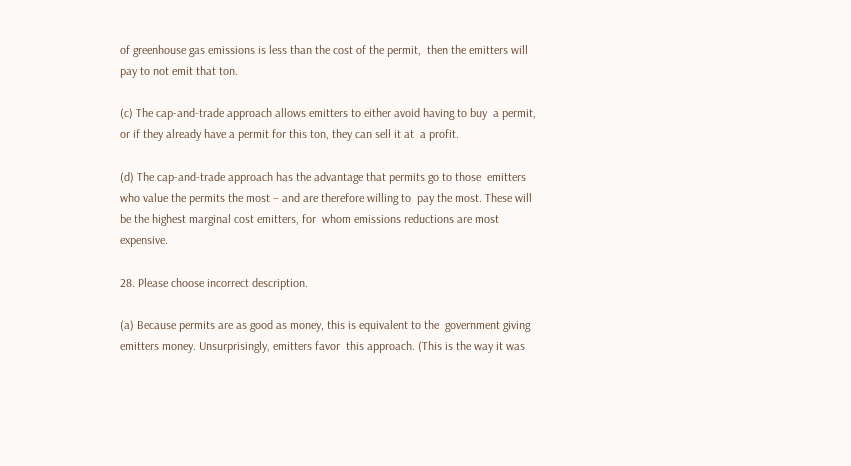of greenhouse gas emissions is less than the cost of the permit,  then the emitters will pay to not emit that ton.

(c) The cap-and-trade approach allows emitters to either avoid having to buy  a permit, or if they already have a permit for this ton, they can sell it at  a profit.

(d) The cap-and-trade approach has the advantage that permits go to those  emitters who value the permits the most – and are therefore willing to  pay the most. These will be the highest marginal cost emitters, for  whom emissions reductions are most expensive.

28. Please choose incorrect description.

(a) Because permits are as good as money, this is equivalent to the  government giving emitters money. Unsurprisingly, emitters favor  this approach. (This is the way it was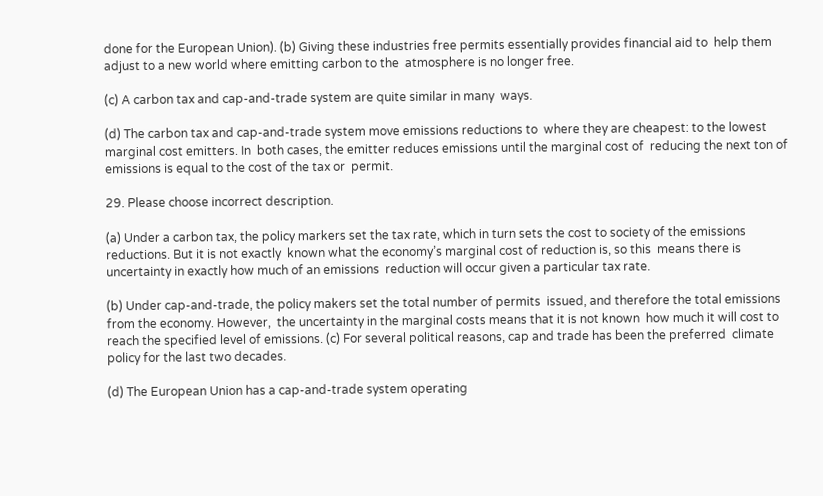done for the European Union). (b) Giving these industries free permits essentially provides financial aid to  help them adjust to a new world where emitting carbon to the  atmosphere is no longer free.

(c) A carbon tax and cap-and-trade system are quite similar in many  ways.

(d) The carbon tax and cap-and-trade system move emissions reductions to  where they are cheapest: to the lowest marginal cost emitters. In  both cases, the emitter reduces emissions until the marginal cost of  reducing the next ton of emissions is equal to the cost of the tax or  permit.

29. Please choose incorrect description.

(a) Under a carbon tax, the policy markers set the tax rate, which in turn sets the cost to society of the emissions reductions. But it is not exactly  known what the economy’s marginal cost of reduction is, so this  means there is uncertainty in exactly how much of an emissions  reduction will occur given a particular tax rate.

(b) Under cap-and-trade, the policy makers set the total number of permits  issued, and therefore the total emissions from the economy. However,  the uncertainty in the marginal costs means that it is not known  how much it will cost to reach the specified level of emissions. (c) For several political reasons, cap and trade has been the preferred  climate policy for the last two decades.

(d) The European Union has a cap-and-trade system operating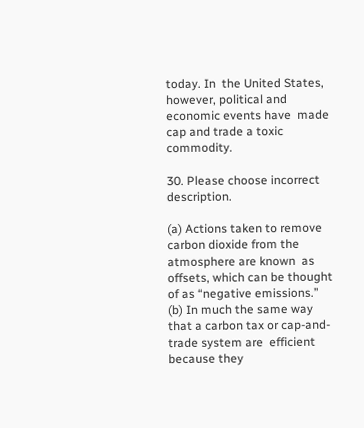today. In  the United States, however, political and economic events have  made cap and trade a toxic commodity.

30. Please choose incorrect description.

(a) Actions taken to remove carbon dioxide from the atmosphere are known  as offsets, which can be thought of as “negative emissions.” (b) In much the same way that a carbon tax or cap-and-trade system are  efficient because they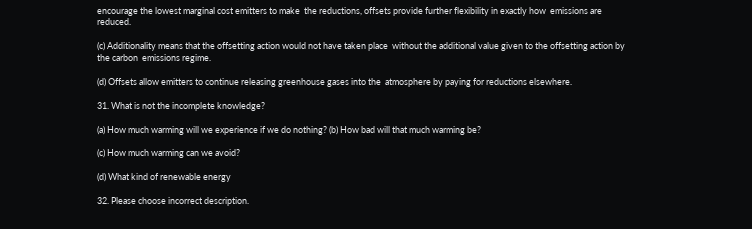encourage the lowest marginal cost emitters to make  the reductions, offsets provide further flexibility in exactly how  emissions are reduced.

(c) Additionality means that the offsetting action would not have taken place  without the additional value given to the offsetting action by the carbon  emissions regime.

(d) Offsets allow emitters to continue releasing greenhouse gases into the  atmosphere by paying for reductions elsewhere.

31. What is not the incomplete knowledge?

(a) How much warming will we experience if we do nothing? (b) How bad will that much warming be?

(c) How much warming can we avoid?

(d) What kind of renewable energy

32. Please choose incorrect description.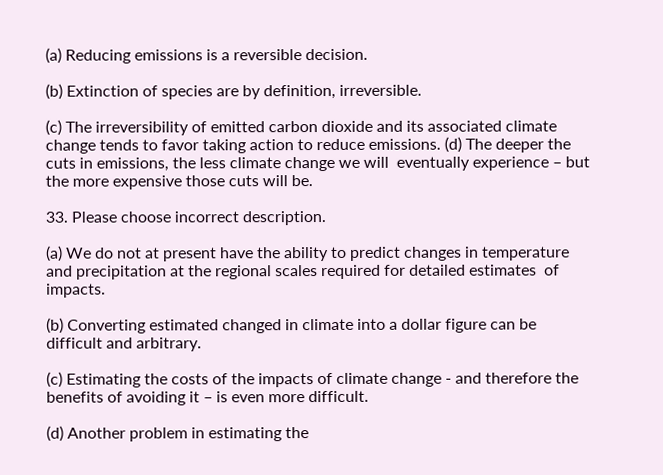(a) Reducing emissions is a reversible decision.

(b) Extinction of species are by definition, irreversible.

(c) The irreversibility of emitted carbon dioxide and its associated climate  change tends to favor taking action to reduce emissions. (d) The deeper the cuts in emissions, the less climate change we will  eventually experience – but the more expensive those cuts will be.

33. Please choose incorrect description.

(a) We do not at present have the ability to predict changes in temperature  and precipitation at the regional scales required for detailed estimates  of impacts.

(b) Converting estimated changed in climate into a dollar figure can be  difficult and arbitrary.

(c) Estimating the costs of the impacts of climate change - and therefore the  benefits of avoiding it – is even more difficult.

(d) Another problem in estimating the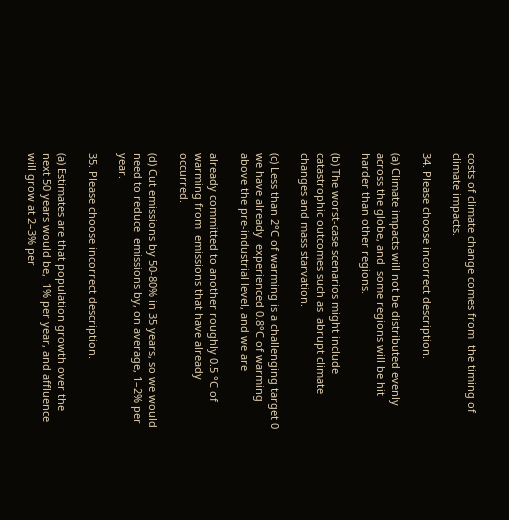costs of climate change comes from  the timing of climate impacts.

34. Please choose incorrect description.

(a) Climate impacts will not be distributed evenly across the globe, and  some regions will be hit harder than other regions.

(b) The worst-case scenarios might include catastrophic outcomes such as  abrupt climate changes and mass starvation.

(c) Less than 2°C of warming is a challenging target 0 we have already  experienced 0.8°C of warming above the pre-industrial level, and we are

already committed to another roughly 0.5 °C of warming from  emissions that have already occurred.

(d) Cut emissions by 50-80% in 35 years, so we would need to reduce  emissions by, on average, 1–2% per year.

35. Please choose incorrect description.

(a) Estimates are that population growth over the next 50 years would be,  1% per year, and affluence will grow at 2–3% per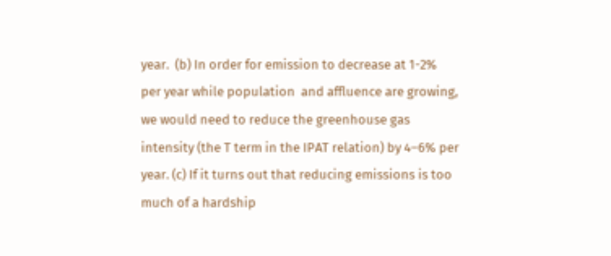year.  (b) In order for emission to decrease at 1-2% per year while population  and affluence are growing, we would need to reduce the greenhouse gas intensity (the T term in the IPAT relation) by 4–6% per year. (c) If it turns out that reducing emissions is too much of a hardship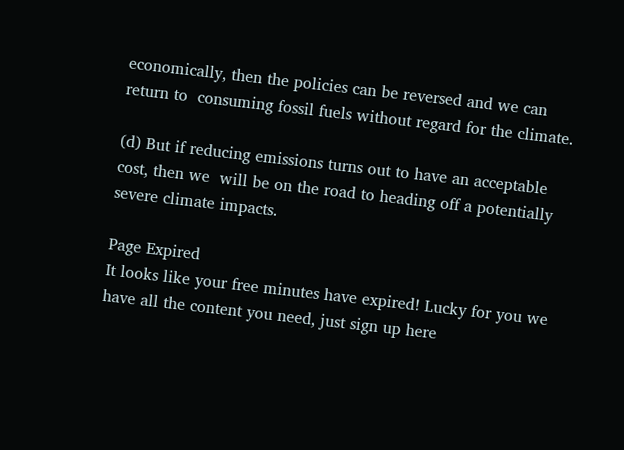economically, then the policies can be reversed and we can return to  consuming fossil fuels without regard for the climate.

(d) But if reducing emissions turns out to have an acceptable cost, then we  will be on the road to heading off a potentially severe climate impacts.

Page Expired
It looks like your free minutes have expired! Lucky for you we have all the content you need, just sign up here